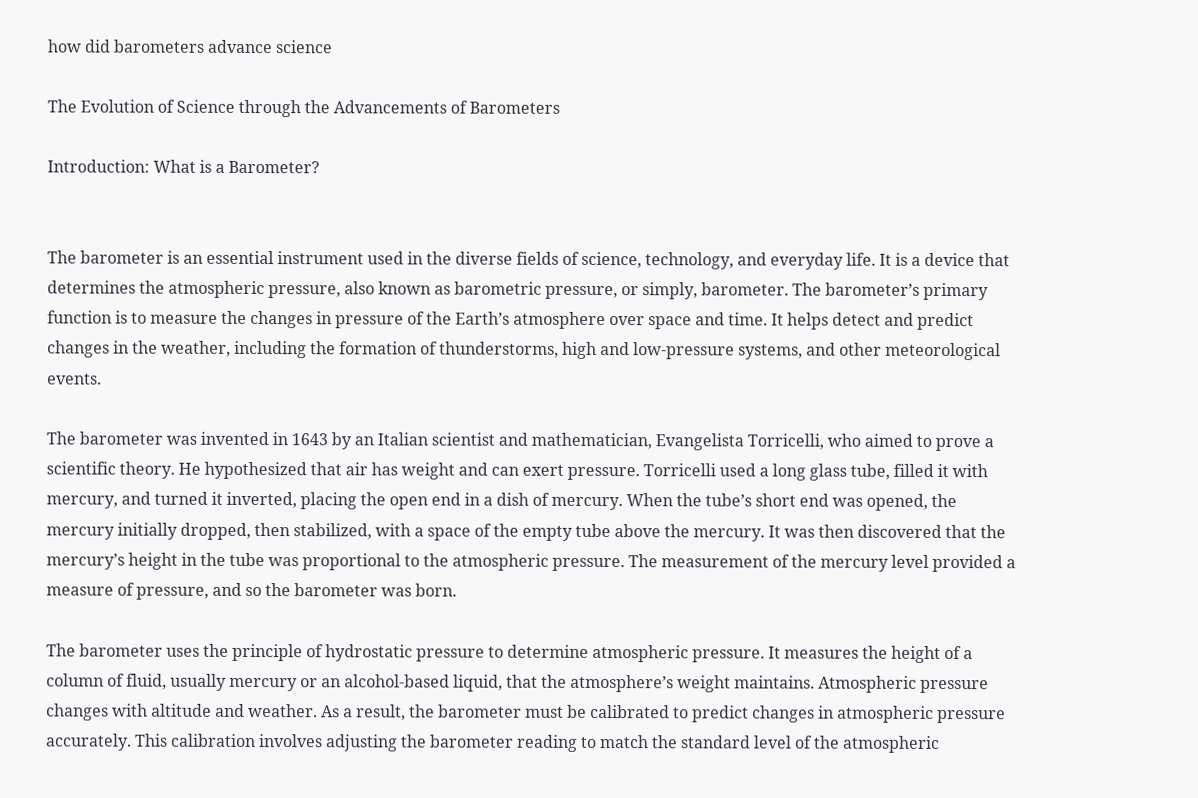how did barometers advance science

The Evolution of Science through the Advancements of Barometers

Introduction: What is a Barometer?


The barometer is an essential instrument used in the diverse fields of science, technology, and everyday life. It is a device that determines the atmospheric pressure, also known as barometric pressure, or simply, barometer. The barometer’s primary function is to measure the changes in pressure of the Earth’s atmosphere over space and time. It helps detect and predict changes in the weather, including the formation of thunderstorms, high and low-pressure systems, and other meteorological events.

The barometer was invented in 1643 by an Italian scientist and mathematician, Evangelista Torricelli, who aimed to prove a scientific theory. He hypothesized that air has weight and can exert pressure. Torricelli used a long glass tube, filled it with mercury, and turned it inverted, placing the open end in a dish of mercury. When the tube’s short end was opened, the mercury initially dropped, then stabilized, with a space of the empty tube above the mercury. It was then discovered that the mercury’s height in the tube was proportional to the atmospheric pressure. The measurement of the mercury level provided a measure of pressure, and so the barometer was born.

The barometer uses the principle of hydrostatic pressure to determine atmospheric pressure. It measures the height of a column of fluid, usually mercury or an alcohol-based liquid, that the atmosphere’s weight maintains. Atmospheric pressure changes with altitude and weather. As a result, the barometer must be calibrated to predict changes in atmospheric pressure accurately. This calibration involves adjusting the barometer reading to match the standard level of the atmospheric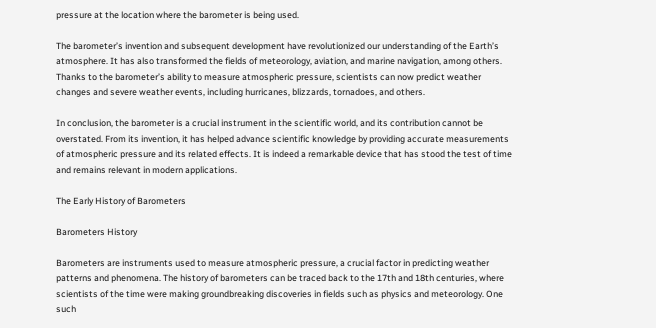pressure at the location where the barometer is being used.

The barometer’s invention and subsequent development have revolutionized our understanding of the Earth’s atmosphere. It has also transformed the fields of meteorology, aviation, and marine navigation, among others. Thanks to the barometer’s ability to measure atmospheric pressure, scientists can now predict weather changes and severe weather events, including hurricanes, blizzards, tornadoes, and others.

In conclusion, the barometer is a crucial instrument in the scientific world, and its contribution cannot be overstated. From its invention, it has helped advance scientific knowledge by providing accurate measurements of atmospheric pressure and its related effects. It is indeed a remarkable device that has stood the test of time and remains relevant in modern applications.

The Early History of Barometers

Barometers History

Barometers are instruments used to measure atmospheric pressure, a crucial factor in predicting weather patterns and phenomena. The history of barometers can be traced back to the 17th and 18th centuries, where scientists of the time were making groundbreaking discoveries in fields such as physics and meteorology. One such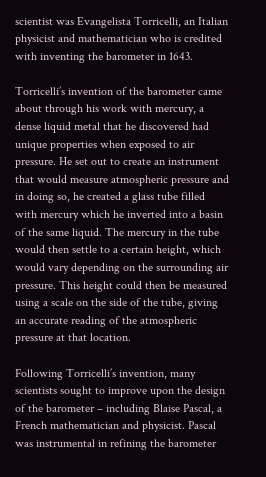scientist was Evangelista Torricelli, an Italian physicist and mathematician who is credited with inventing the barometer in 1643.

Torricelli’s invention of the barometer came about through his work with mercury, a dense liquid metal that he discovered had unique properties when exposed to air pressure. He set out to create an instrument that would measure atmospheric pressure and in doing so, he created a glass tube filled with mercury which he inverted into a basin of the same liquid. The mercury in the tube would then settle to a certain height, which would vary depending on the surrounding air pressure. This height could then be measured using a scale on the side of the tube, giving an accurate reading of the atmospheric pressure at that location.

Following Torricelli’s invention, many scientists sought to improve upon the design of the barometer – including Blaise Pascal, a French mathematician and physicist. Pascal was instrumental in refining the barometer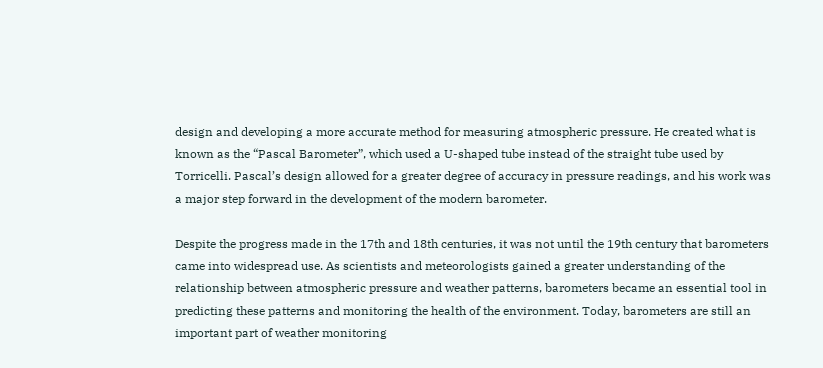design and developing a more accurate method for measuring atmospheric pressure. He created what is known as the “Pascal Barometer”, which used a U-shaped tube instead of the straight tube used by Torricelli. Pascal’s design allowed for a greater degree of accuracy in pressure readings, and his work was a major step forward in the development of the modern barometer.

Despite the progress made in the 17th and 18th centuries, it was not until the 19th century that barometers came into widespread use. As scientists and meteorologists gained a greater understanding of the relationship between atmospheric pressure and weather patterns, barometers became an essential tool in predicting these patterns and monitoring the health of the environment. Today, barometers are still an important part of weather monitoring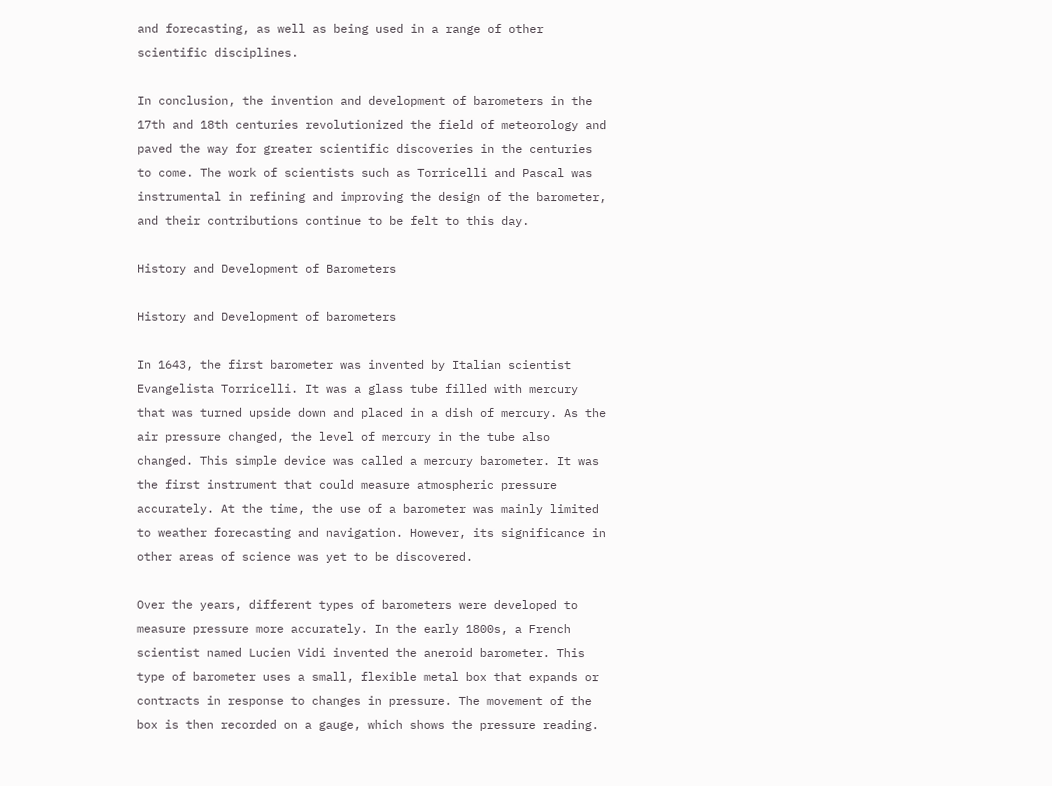and forecasting, as well as being used in a range of other scientific disciplines.

In conclusion, the invention and development of barometers in the 17th and 18th centuries revolutionized the field of meteorology and paved the way for greater scientific discoveries in the centuries to come. The work of scientists such as Torricelli and Pascal was instrumental in refining and improving the design of the barometer, and their contributions continue to be felt to this day.

History and Development of Barometers

History and Development of barometers

In 1643, the first barometer was invented by Italian scientist Evangelista Torricelli. It was a glass tube filled with mercury that was turned upside down and placed in a dish of mercury. As the air pressure changed, the level of mercury in the tube also changed. This simple device was called a mercury barometer. It was the first instrument that could measure atmospheric pressure accurately. At the time, the use of a barometer was mainly limited to weather forecasting and navigation. However, its significance in other areas of science was yet to be discovered.

Over the years, different types of barometers were developed to measure pressure more accurately. In the early 1800s, a French scientist named Lucien Vidi invented the aneroid barometer. This type of barometer uses a small, flexible metal box that expands or contracts in response to changes in pressure. The movement of the box is then recorded on a gauge, which shows the pressure reading.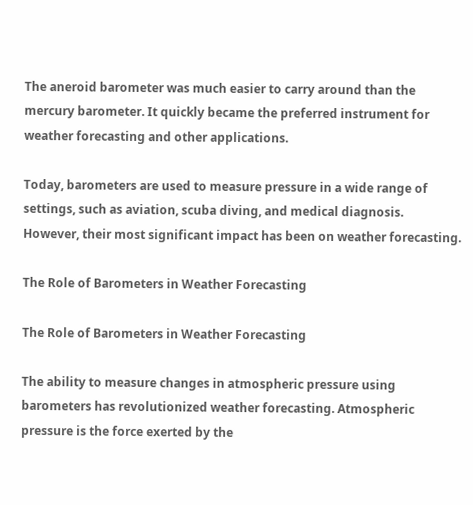The aneroid barometer was much easier to carry around than the mercury barometer. It quickly became the preferred instrument for weather forecasting and other applications.

Today, barometers are used to measure pressure in a wide range of settings, such as aviation, scuba diving, and medical diagnosis. However, their most significant impact has been on weather forecasting.

The Role of Barometers in Weather Forecasting

The Role of Barometers in Weather Forecasting

The ability to measure changes in atmospheric pressure using barometers has revolutionized weather forecasting. Atmospheric pressure is the force exerted by the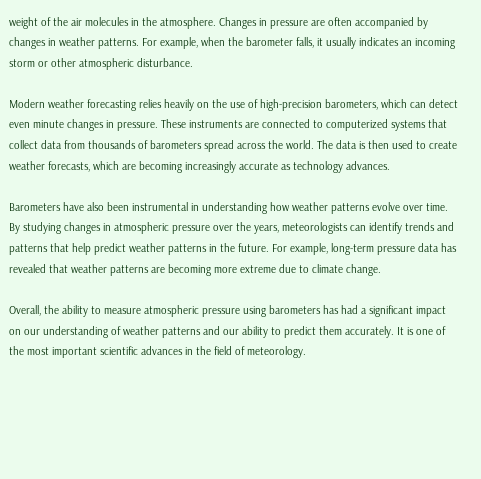weight of the air molecules in the atmosphere. Changes in pressure are often accompanied by changes in weather patterns. For example, when the barometer falls, it usually indicates an incoming storm or other atmospheric disturbance.

Modern weather forecasting relies heavily on the use of high-precision barometers, which can detect even minute changes in pressure. These instruments are connected to computerized systems that collect data from thousands of barometers spread across the world. The data is then used to create weather forecasts, which are becoming increasingly accurate as technology advances.

Barometers have also been instrumental in understanding how weather patterns evolve over time. By studying changes in atmospheric pressure over the years, meteorologists can identify trends and patterns that help predict weather patterns in the future. For example, long-term pressure data has revealed that weather patterns are becoming more extreme due to climate change.

Overall, the ability to measure atmospheric pressure using barometers has had a significant impact on our understanding of weather patterns and our ability to predict them accurately. It is one of the most important scientific advances in the field of meteorology.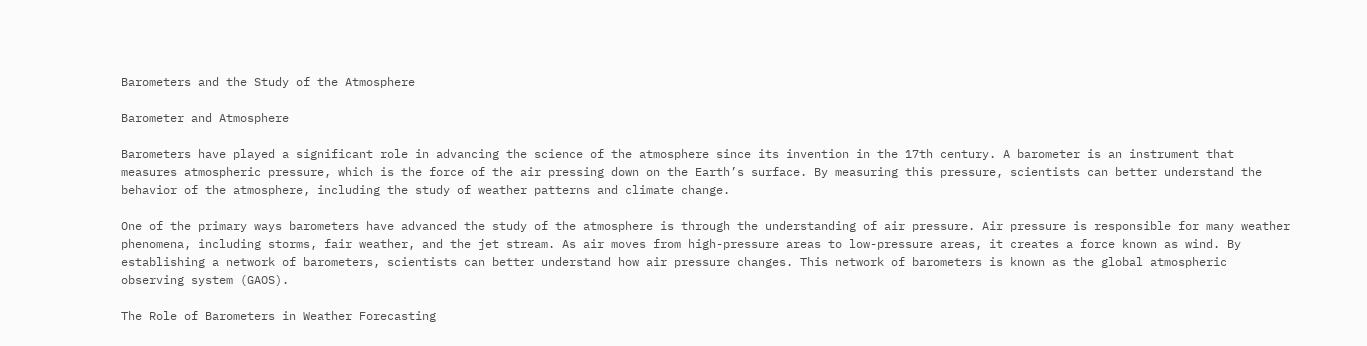Barometers and the Study of the Atmosphere

Barometer and Atmosphere

Barometers have played a significant role in advancing the science of the atmosphere since its invention in the 17th century. A barometer is an instrument that measures atmospheric pressure, which is the force of the air pressing down on the Earth’s surface. By measuring this pressure, scientists can better understand the behavior of the atmosphere, including the study of weather patterns and climate change.

One of the primary ways barometers have advanced the study of the atmosphere is through the understanding of air pressure. Air pressure is responsible for many weather phenomena, including storms, fair weather, and the jet stream. As air moves from high-pressure areas to low-pressure areas, it creates a force known as wind. By establishing a network of barometers, scientists can better understand how air pressure changes. This network of barometers is known as the global atmospheric observing system (GAOS).

The Role of Barometers in Weather Forecasting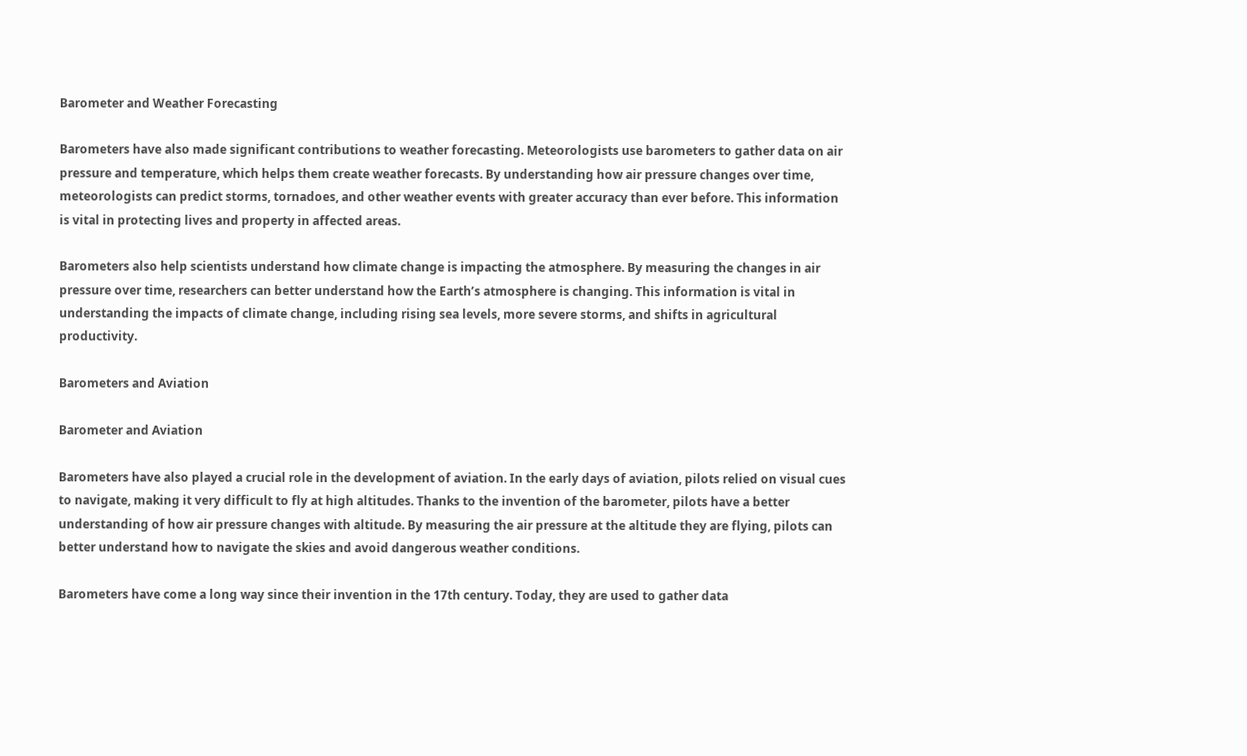Barometer and Weather Forecasting

Barometers have also made significant contributions to weather forecasting. Meteorologists use barometers to gather data on air pressure and temperature, which helps them create weather forecasts. By understanding how air pressure changes over time, meteorologists can predict storms, tornadoes, and other weather events with greater accuracy than ever before. This information is vital in protecting lives and property in affected areas.

Barometers also help scientists understand how climate change is impacting the atmosphere. By measuring the changes in air pressure over time, researchers can better understand how the Earth’s atmosphere is changing. This information is vital in understanding the impacts of climate change, including rising sea levels, more severe storms, and shifts in agricultural productivity.

Barometers and Aviation

Barometer and Aviation

Barometers have also played a crucial role in the development of aviation. In the early days of aviation, pilots relied on visual cues to navigate, making it very difficult to fly at high altitudes. Thanks to the invention of the barometer, pilots have a better understanding of how air pressure changes with altitude. By measuring the air pressure at the altitude they are flying, pilots can better understand how to navigate the skies and avoid dangerous weather conditions.

Barometers have come a long way since their invention in the 17th century. Today, they are used to gather data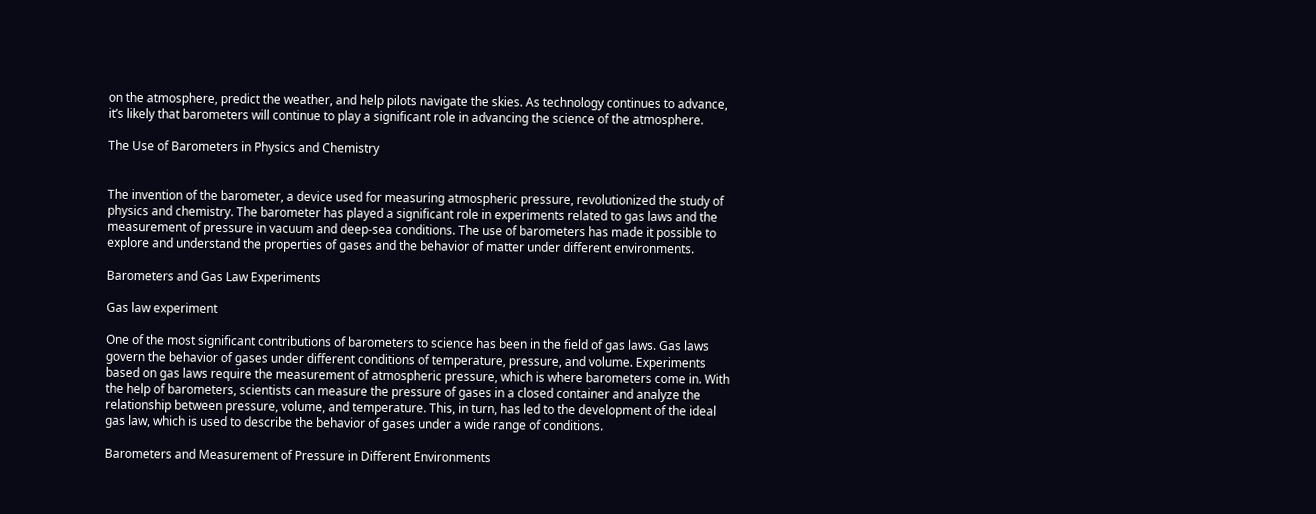on the atmosphere, predict the weather, and help pilots navigate the skies. As technology continues to advance, it’s likely that barometers will continue to play a significant role in advancing the science of the atmosphere.

The Use of Barometers in Physics and Chemistry


The invention of the barometer, a device used for measuring atmospheric pressure, revolutionized the study of physics and chemistry. The barometer has played a significant role in experiments related to gas laws and the measurement of pressure in vacuum and deep-sea conditions. The use of barometers has made it possible to explore and understand the properties of gases and the behavior of matter under different environments.

Barometers and Gas Law Experiments

Gas law experiment

One of the most significant contributions of barometers to science has been in the field of gas laws. Gas laws govern the behavior of gases under different conditions of temperature, pressure, and volume. Experiments based on gas laws require the measurement of atmospheric pressure, which is where barometers come in. With the help of barometers, scientists can measure the pressure of gases in a closed container and analyze the relationship between pressure, volume, and temperature. This, in turn, has led to the development of the ideal gas law, which is used to describe the behavior of gases under a wide range of conditions.

Barometers and Measurement of Pressure in Different Environments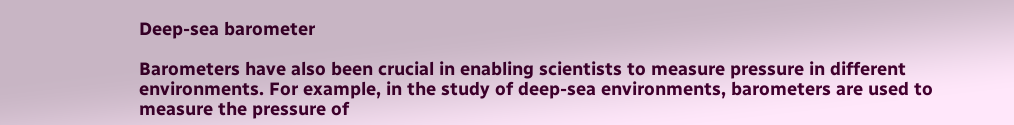Deep-sea barometer

Barometers have also been crucial in enabling scientists to measure pressure in different environments. For example, in the study of deep-sea environments, barometers are used to measure the pressure of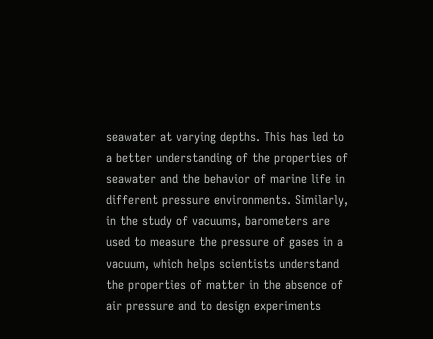seawater at varying depths. This has led to a better understanding of the properties of seawater and the behavior of marine life in different pressure environments. Similarly, in the study of vacuums, barometers are used to measure the pressure of gases in a vacuum, which helps scientists understand the properties of matter in the absence of air pressure and to design experiments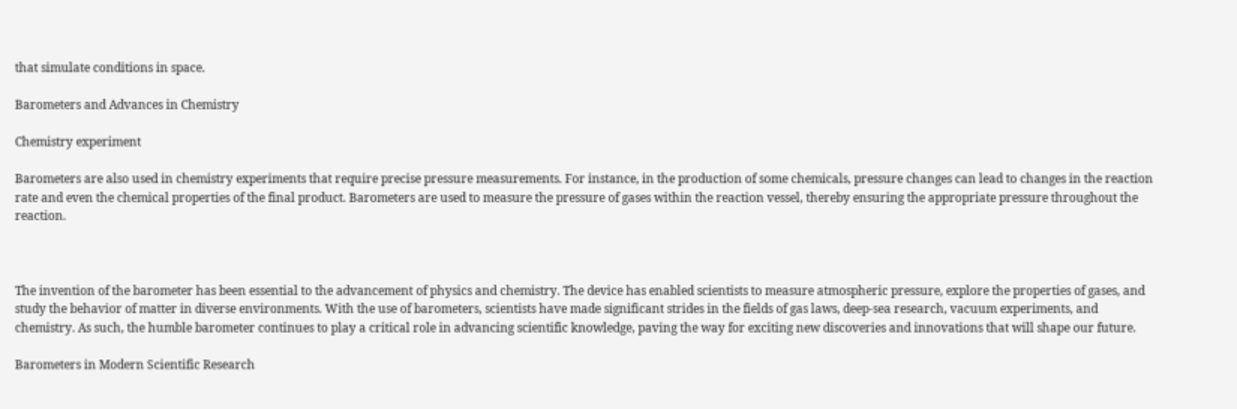that simulate conditions in space.

Barometers and Advances in Chemistry

Chemistry experiment

Barometers are also used in chemistry experiments that require precise pressure measurements. For instance, in the production of some chemicals, pressure changes can lead to changes in the reaction rate and even the chemical properties of the final product. Barometers are used to measure the pressure of gases within the reaction vessel, thereby ensuring the appropriate pressure throughout the reaction.



The invention of the barometer has been essential to the advancement of physics and chemistry. The device has enabled scientists to measure atmospheric pressure, explore the properties of gases, and study the behavior of matter in diverse environments. With the use of barometers, scientists have made significant strides in the fields of gas laws, deep-sea research, vacuum experiments, and chemistry. As such, the humble barometer continues to play a critical role in advancing scientific knowledge, paving the way for exciting new discoveries and innovations that will shape our future.

Barometers in Modern Scientific Research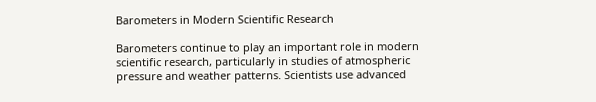Barometers in Modern Scientific Research

Barometers continue to play an important role in modern scientific research, particularly in studies of atmospheric pressure and weather patterns. Scientists use advanced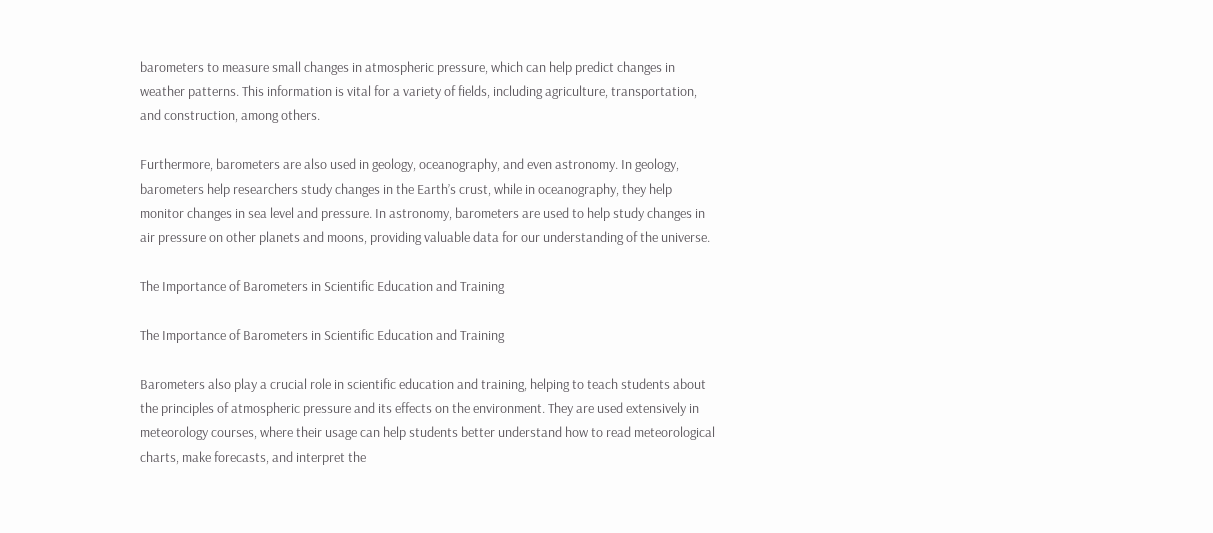barometers to measure small changes in atmospheric pressure, which can help predict changes in weather patterns. This information is vital for a variety of fields, including agriculture, transportation, and construction, among others.

Furthermore, barometers are also used in geology, oceanography, and even astronomy. In geology, barometers help researchers study changes in the Earth’s crust, while in oceanography, they help monitor changes in sea level and pressure. In astronomy, barometers are used to help study changes in air pressure on other planets and moons, providing valuable data for our understanding of the universe.

The Importance of Barometers in Scientific Education and Training

The Importance of Barometers in Scientific Education and Training

Barometers also play a crucial role in scientific education and training, helping to teach students about the principles of atmospheric pressure and its effects on the environment. They are used extensively in meteorology courses, where their usage can help students better understand how to read meteorological charts, make forecasts, and interpret the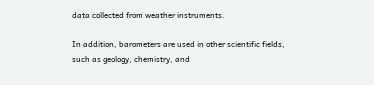data collected from weather instruments.

In addition, barometers are used in other scientific fields, such as geology, chemistry, and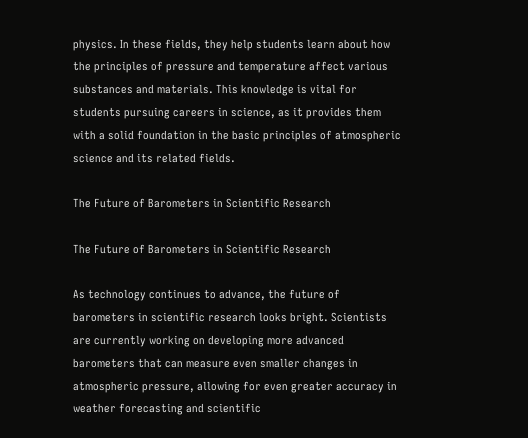physics. In these fields, they help students learn about how the principles of pressure and temperature affect various substances and materials. This knowledge is vital for students pursuing careers in science, as it provides them with a solid foundation in the basic principles of atmospheric science and its related fields.

The Future of Barometers in Scientific Research

The Future of Barometers in Scientific Research

As technology continues to advance, the future of barometers in scientific research looks bright. Scientists are currently working on developing more advanced barometers that can measure even smaller changes in atmospheric pressure, allowing for even greater accuracy in weather forecasting and scientific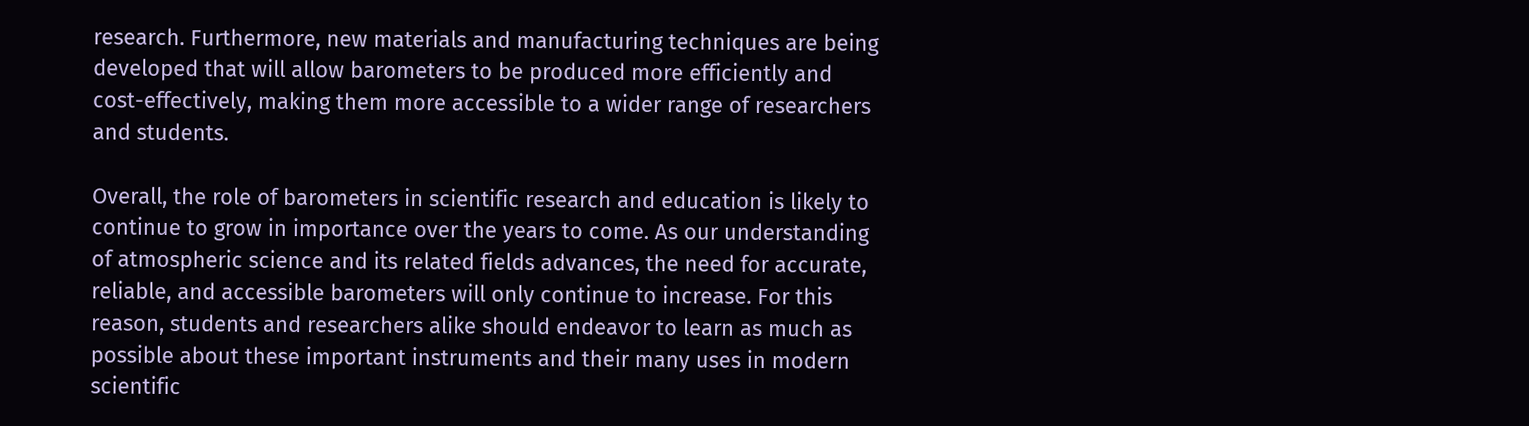research. Furthermore, new materials and manufacturing techniques are being developed that will allow barometers to be produced more efficiently and cost-effectively, making them more accessible to a wider range of researchers and students.

Overall, the role of barometers in scientific research and education is likely to continue to grow in importance over the years to come. As our understanding of atmospheric science and its related fields advances, the need for accurate, reliable, and accessible barometers will only continue to increase. For this reason, students and researchers alike should endeavor to learn as much as possible about these important instruments and their many uses in modern scientific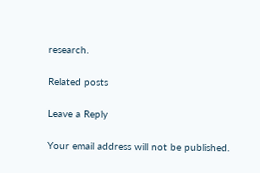research.

Related posts

Leave a Reply

Your email address will not be published.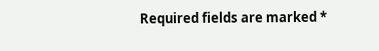Required fields are marked *